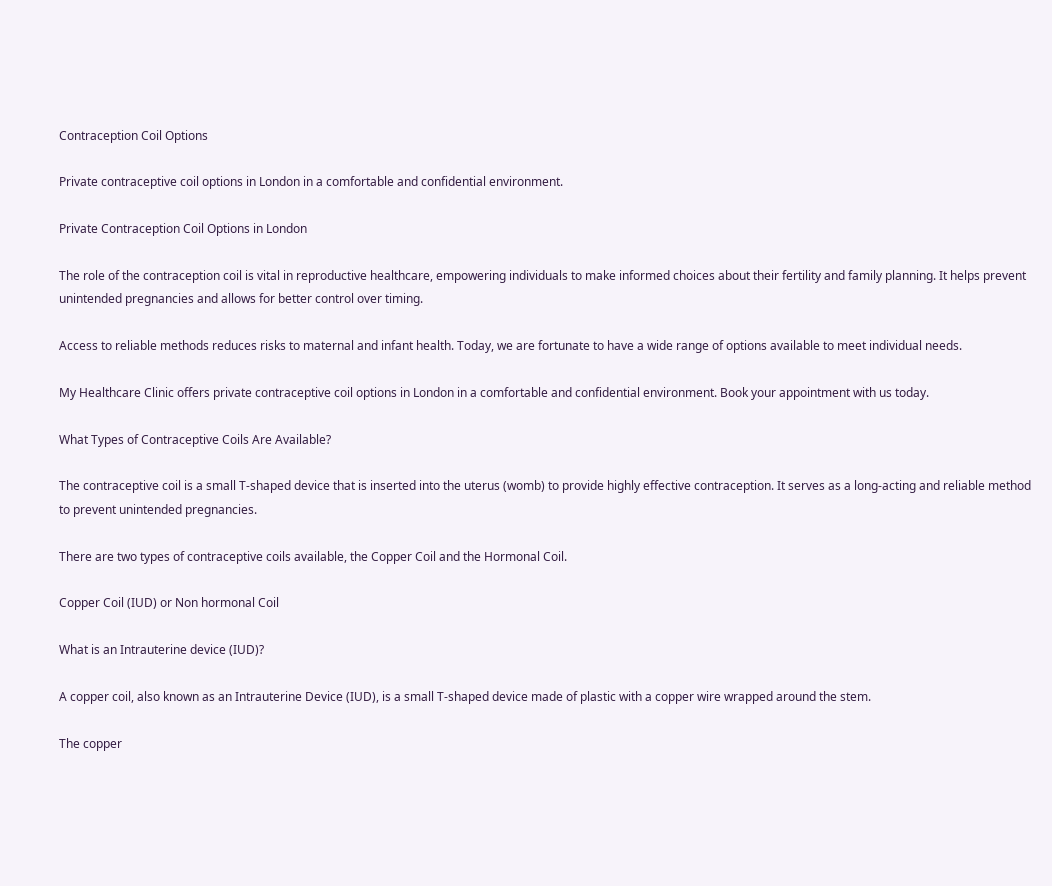Contraception Coil Options

Private contraceptive coil options in London in a comfortable and confidential environment.

Private Contraception Coil Options in London

The role of the contraception coil is vital in reproductive healthcare, empowering individuals to make informed choices about their fertility and family planning. It helps prevent unintended pregnancies and allows for better control over timing.

Access to reliable methods reduces risks to maternal and infant health. Today, we are fortunate to have a wide range of options available to meet individual needs.

My Healthcare Clinic offers private contraceptive coil options in London in a comfortable and confidential environment. Book your appointment with us today.

What Types of Contraceptive Coils Are Available?

The contraceptive coil is a small T-shaped device that is inserted into the uterus (womb) to provide highly effective contraception. It serves as a long-acting and reliable method to prevent unintended pregnancies.

There are two types of contraceptive coils available, the Copper Coil and the Hormonal Coil.

Copper Coil (IUD) or Non hormonal Coil

What is an Intrauterine device (IUD)?

A copper coil, also known as an Intrauterine Device (IUD), is a small T-shaped device made of plastic with a copper wire wrapped around the stem.

The copper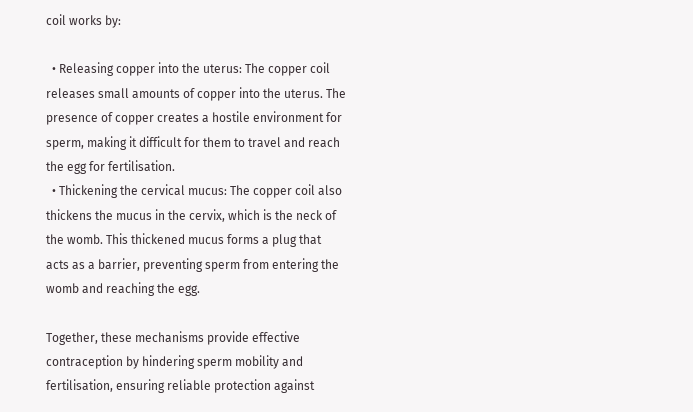coil works by:

  • Releasing copper into the uterus: The copper coil releases small amounts of copper into the uterus. The presence of copper creates a hostile environment for sperm, making it difficult for them to travel and reach the egg for fertilisation.
  • Thickening the cervical mucus: The copper coil also thickens the mucus in the cervix, which is the neck of the womb. This thickened mucus forms a plug that acts as a barrier, preventing sperm from entering the womb and reaching the egg.

Together, these mechanisms provide effective contraception by hindering sperm mobility and fertilisation, ensuring reliable protection against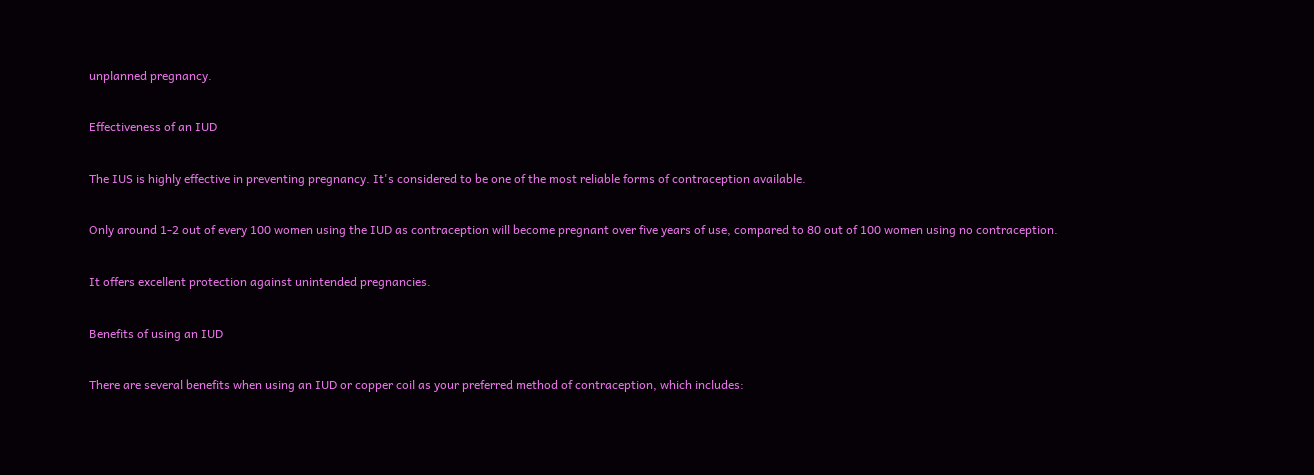unplanned pregnancy.

Effectiveness of an IUD

The IUS is highly effective in preventing pregnancy. It's considered to be one of the most reliable forms of contraception available.

Only around 1-2 out of every 100 women using the IUD as contraception will become pregnant over five years of use, compared to 80 out of 100 women using no contraception.

It offers excellent protection against unintended pregnancies.

Benefits of using an IUD

There are several benefits when using an IUD or copper coil as your preferred method of contraception, which includes: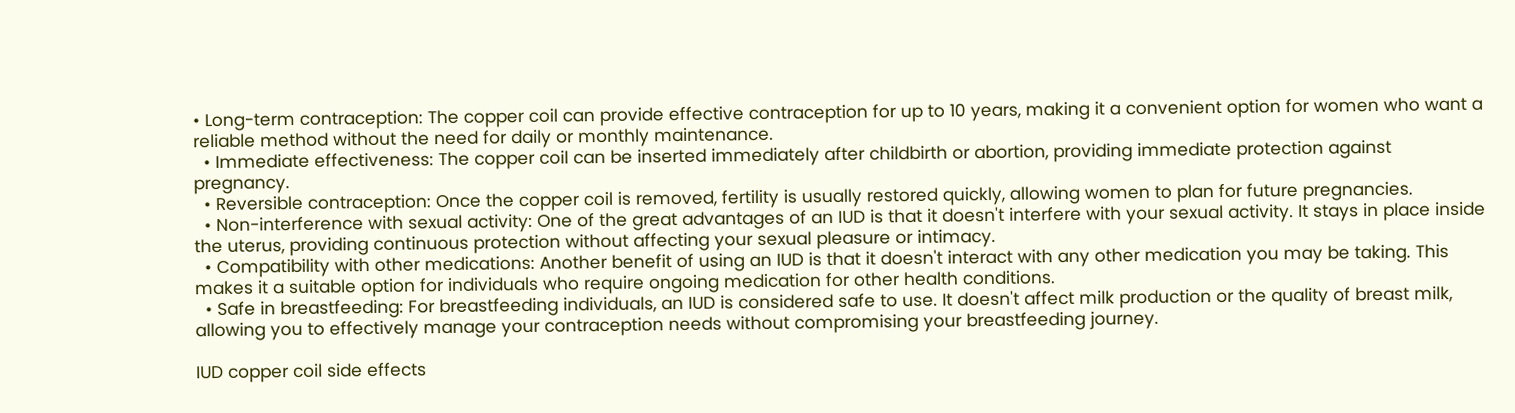• Long-term contraception: The copper coil can provide effective contraception for up to 10 years, making it a convenient option for women who want a reliable method without the need for daily or monthly maintenance.
  • Immediate effectiveness: The copper coil can be inserted immediately after childbirth or abortion, providing immediate protection against pregnancy.
  • Reversible contraception: Once the copper coil is removed, fertility is usually restored quickly, allowing women to plan for future pregnancies.
  • Non-interference with sexual activity: One of the great advantages of an IUD is that it doesn't interfere with your sexual activity. It stays in place inside the uterus, providing continuous protection without affecting your sexual pleasure or intimacy.
  • Compatibility with other medications: Another benefit of using an IUD is that it doesn't interact with any other medication you may be taking. This makes it a suitable option for individuals who require ongoing medication for other health conditions.
  • Safe in breastfeeding: For breastfeeding individuals, an IUD is considered safe to use. It doesn't affect milk production or the quality of breast milk, allowing you to effectively manage your contraception needs without compromising your breastfeeding journey.

IUD copper coil side effects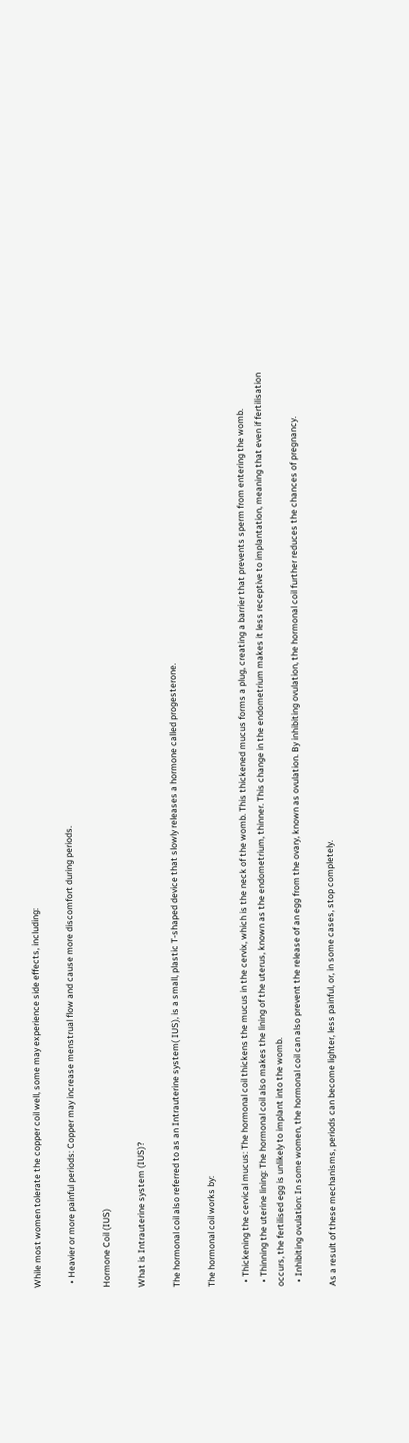While most women tolerate the copper coil well, some may experience side effects, including:

  • Heavier or more painful periods: Copper may increase menstrual flow and cause more discomfort during periods.

Hormone Coil (IUS)

What is Intrauterine system (IUS)?

The hormonal coil also referred to as an Intrauterine system( IUS), is a small, plastic T-shaped device that slowly releases a hormone called progesterone.

The hormonal coil works by:

  • Thickening the cervical mucus: The hormonal coil thickens the mucus in the cervix, which is the neck of the womb. This thickened mucus forms a plug, creating a barrier that prevents sperm from entering the womb.
  • Thinning the uterine lining: The hormonal coil also makes the lining of the uterus, known as the endometrium, thinner. This change in the endometrium makes it less receptive to implantation, meaning that even if fertilisation occurs, the fertilised egg is unlikely to implant into the womb.
  • Inhibiting ovulation: In some women, the hormonal coil can also prevent the release of an egg from the ovary, known as ovulation. By inhibiting ovulation, the hormonal coil further reduces the chances of pregnancy.

As a result of these mechanisms, periods can become lighter, less painful, or, in some cases, stop completely.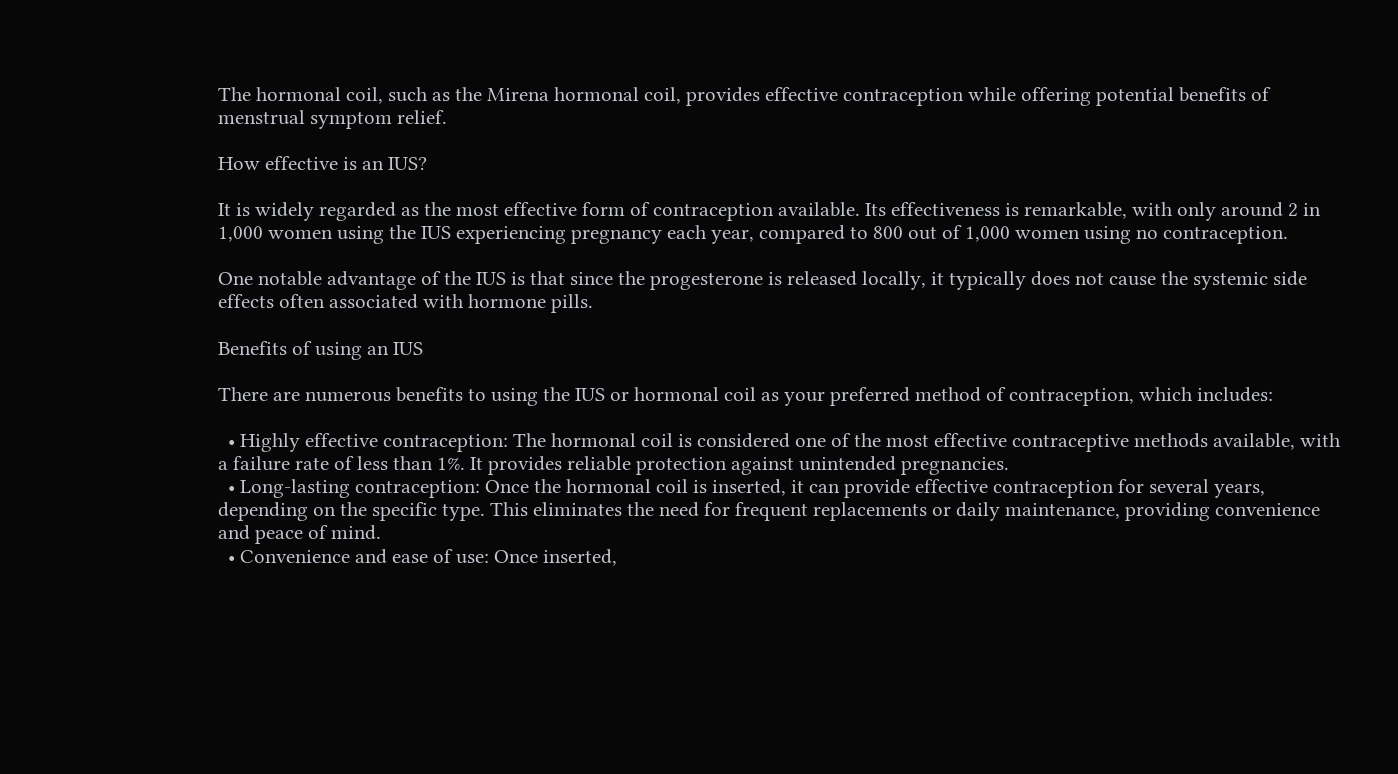The hormonal coil, such as the Mirena hormonal coil, provides effective contraception while offering potential benefits of menstrual symptom relief.

How effective is an IUS?

It is widely regarded as the most effective form of contraception available. Its effectiveness is remarkable, with only around 2 in 1,000 women using the IUS experiencing pregnancy each year, compared to 800 out of 1,000 women using no contraception.

One notable advantage of the IUS is that since the progesterone is released locally, it typically does not cause the systemic side effects often associated with hormone pills.

Benefits of using an IUS

There are numerous benefits to using the IUS or hormonal coil as your preferred method of contraception, which includes:

  • Highly effective contraception: The hormonal coil is considered one of the most effective contraceptive methods available, with a failure rate of less than 1%. It provides reliable protection against unintended pregnancies.
  • Long-lasting contraception: Once the hormonal coil is inserted, it can provide effective contraception for several years, depending on the specific type. This eliminates the need for frequent replacements or daily maintenance, providing convenience and peace of mind.
  • Convenience and ease of use: Once inserted,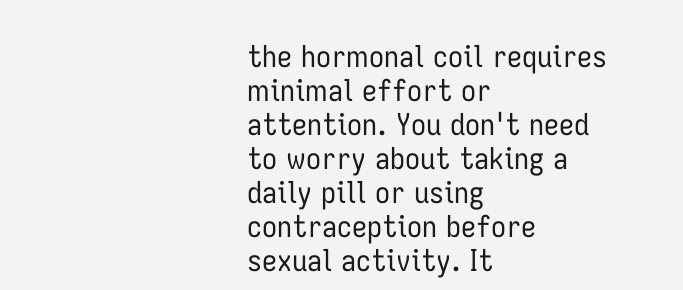the hormonal coil requires minimal effort or attention. You don't need to worry about taking a daily pill or using contraception before sexual activity. It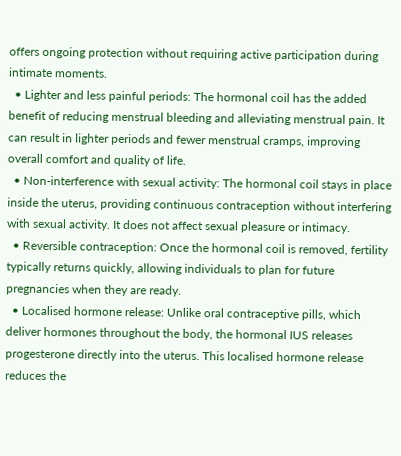offers ongoing protection without requiring active participation during intimate moments.
  • Lighter and less painful periods: The hormonal coil has the added benefit of reducing menstrual bleeding and alleviating menstrual pain. It can result in lighter periods and fewer menstrual cramps, improving overall comfort and quality of life.
  • Non-interference with sexual activity: The hormonal coil stays in place inside the uterus, providing continuous contraception without interfering with sexual activity. It does not affect sexual pleasure or intimacy.
  • Reversible contraception: Once the hormonal coil is removed, fertility typically returns quickly, allowing individuals to plan for future pregnancies when they are ready.
  • Localised hormone release: Unlike oral contraceptive pills, which deliver hormones throughout the body, the hormonal IUS releases progesterone directly into the uterus. This localised hormone release reduces the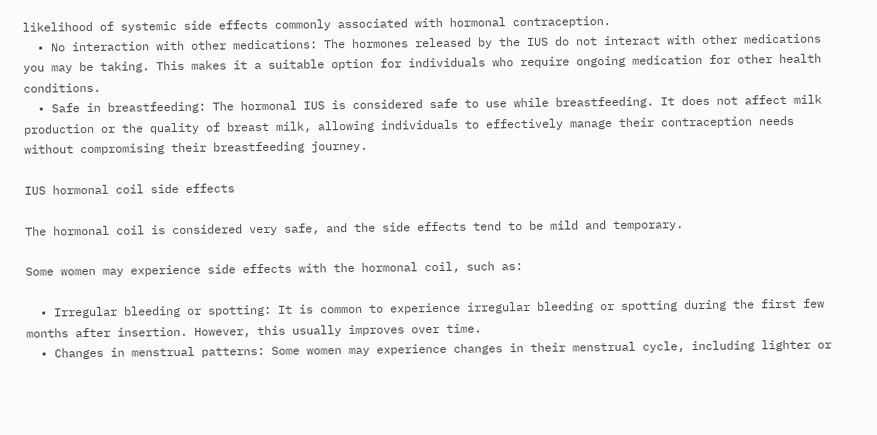likelihood of systemic side effects commonly associated with hormonal contraception.
  • No interaction with other medications: The hormones released by the IUS do not interact with other medications you may be taking. This makes it a suitable option for individuals who require ongoing medication for other health conditions.
  • Safe in breastfeeding: The hormonal IUS is considered safe to use while breastfeeding. It does not affect milk production or the quality of breast milk, allowing individuals to effectively manage their contraception needs without compromising their breastfeeding journey.

IUS hormonal coil side effects

The hormonal coil is considered very safe, and the side effects tend to be mild and temporary.

Some women may experience side effects with the hormonal coil, such as:

  • Irregular bleeding or spotting: It is common to experience irregular bleeding or spotting during the first few months after insertion. However, this usually improves over time.
  • Changes in menstrual patterns: Some women may experience changes in their menstrual cycle, including lighter or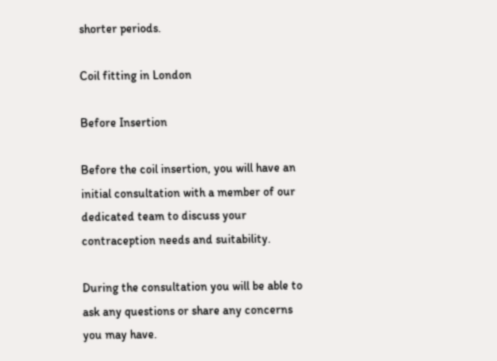shorter periods.

Coil fitting in London

Before Insertion

Before the coil insertion, you will have an initial consultation with a member of our dedicated team to discuss your contraception needs and suitability.

During the consultation you will be able to ask any questions or share any concerns you may have.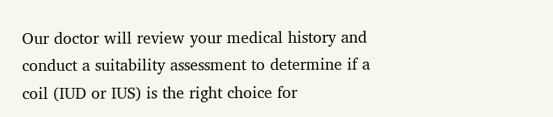Our doctor will review your medical history and conduct a suitability assessment to determine if a coil (IUD or IUS) is the right choice for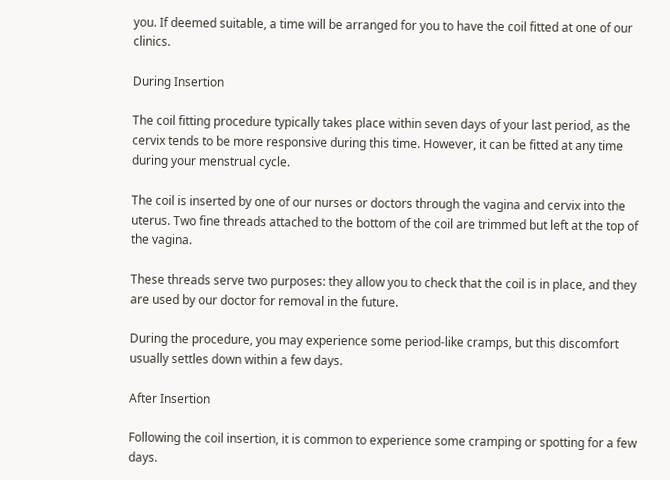you. If deemed suitable, a time will be arranged for you to have the coil fitted at one of our clinics.

During Insertion

The coil fitting procedure typically takes place within seven days of your last period, as the cervix tends to be more responsive during this time. However, it can be fitted at any time during your menstrual cycle.

The coil is inserted by one of our nurses or doctors through the vagina and cervix into the uterus. Two fine threads attached to the bottom of the coil are trimmed but left at the top of the vagina.

These threads serve two purposes: they allow you to check that the coil is in place, and they are used by our doctor for removal in the future.

During the procedure, you may experience some period-like cramps, but this discomfort usually settles down within a few days.

After Insertion

Following the coil insertion, it is common to experience some cramping or spotting for a few days.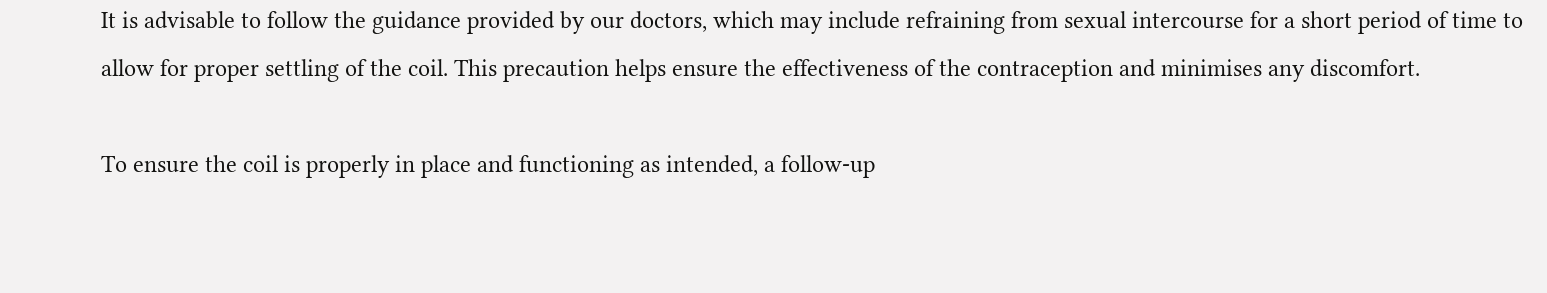It is advisable to follow the guidance provided by our doctors, which may include refraining from sexual intercourse for a short period of time to allow for proper settling of the coil. This precaution helps ensure the effectiveness of the contraception and minimises any discomfort.

To ensure the coil is properly in place and functioning as intended, a follow-up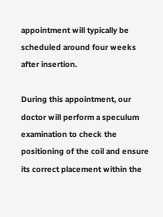appointment will typically be scheduled around four weeks after insertion.

During this appointment, our doctor will perform a speculum examination to check the positioning of the coil and ensure its correct placement within the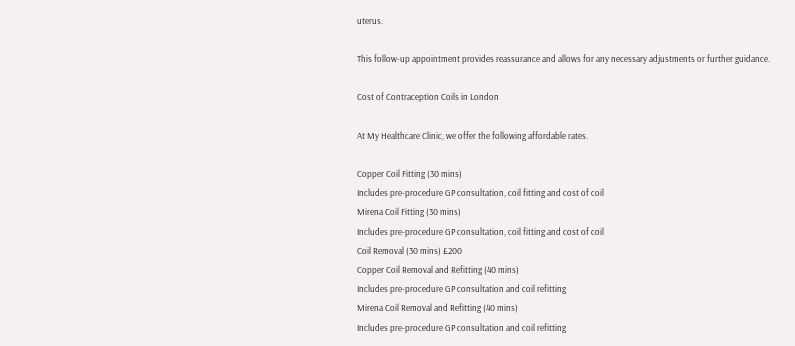uterus.

This follow-up appointment provides reassurance and allows for any necessary adjustments or further guidance.

Cost of Contraception Coils in London

At My Healthcare Clinic, we offer the following affordable rates.

Copper Coil Fitting (30 mins)
Includes pre-procedure GP consultation, coil fitting and cost of coil
Mirena Coil Fitting (30 mins)
Includes pre-procedure GP consultation, coil fitting and cost of coil
Coil Removal (30 mins) £200
Copper Coil Removal and Refitting (40 mins)
Includes pre-procedure GP consultation and coil refitting
Mirena Coil Removal and Refitting (40 mins)
Includes pre-procedure GP consultation and coil refitting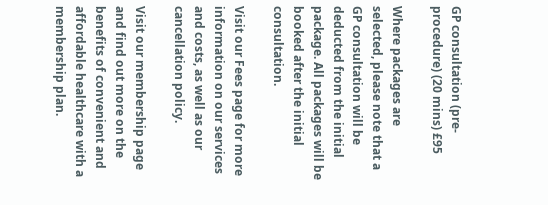GP consultation (pre-procedure) (20 mins) £95

Where packages are selected, please note that a GP consultation will be deducted from the initial package. All packages will be booked after the initial consultation.

Visit our Fees page for more information on our services and costs, as well as our cancellation policy.

Visit our membership page and find out more on the benefits of convenient and affordable healthcare with a membership plan.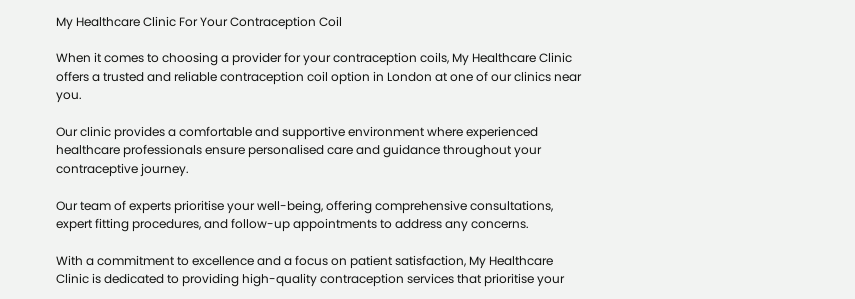My Healthcare Clinic For Your Contraception Coil

When it comes to choosing a provider for your contraception coils, My Healthcare Clinic offers a trusted and reliable contraception coil option in London at one of our clinics near you.

Our clinic provides a comfortable and supportive environment where experienced healthcare professionals ensure personalised care and guidance throughout your contraceptive journey.

Our team of experts prioritise your well-being, offering comprehensive consultations, expert fitting procedures, and follow-up appointments to address any concerns.

With a commitment to excellence and a focus on patient satisfaction, My Healthcare Clinic is dedicated to providing high-quality contraception services that prioritise your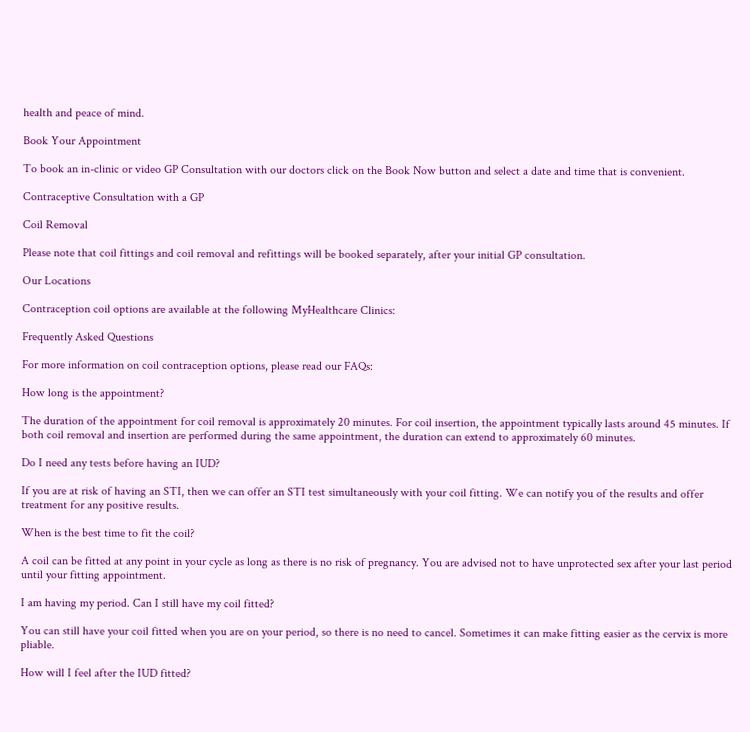health and peace of mind.

Book Your Appointment

To book an in-clinic or video GP Consultation with our doctors click on the Book Now button and select a date and time that is convenient.

Contraceptive Consultation with a GP

Coil Removal

Please note that coil fittings and coil removal and refittings will be booked separately, after your initial GP consultation.

Our Locations

Contraception coil options are available at the following MyHealthcare Clinics:

Frequently Asked Questions

For more information on coil contraception options, please read our FAQs:

How long is the appointment?

The duration of the appointment for coil removal is approximately 20 minutes. For coil insertion, the appointment typically lasts around 45 minutes. If both coil removal and insertion are performed during the same appointment, the duration can extend to approximately 60 minutes.

Do I need any tests before having an IUD?

If you are at risk of having an STI, then we can offer an STI test simultaneously with your coil fitting. We can notify you of the results and offer treatment for any positive results.

When is the best time to fit the coil?

A coil can be fitted at any point in your cycle as long as there is no risk of pregnancy. You are advised not to have unprotected sex after your last period until your fitting appointment.

I am having my period. Can I still have my coil fitted?

You can still have your coil fitted when you are on your period, so there is no need to cancel. Sometimes it can make fitting easier as the cervix is more pliable.

How will I feel after the IUD fitted?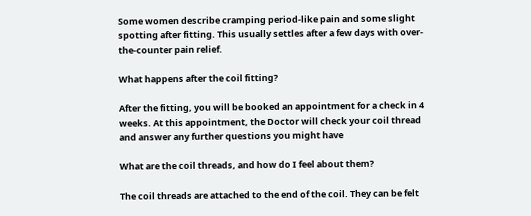Some women describe cramping period-like pain and some slight spotting after fitting. This usually settles after a few days with over-the-counter pain relief.

What happens after the coil fitting?

After the fitting, you will be booked an appointment for a check in 4 weeks. At this appointment, the Doctor will check your coil thread and answer any further questions you might have

What are the coil threads, and how do I feel about them?

The coil threads are attached to the end of the coil. They can be felt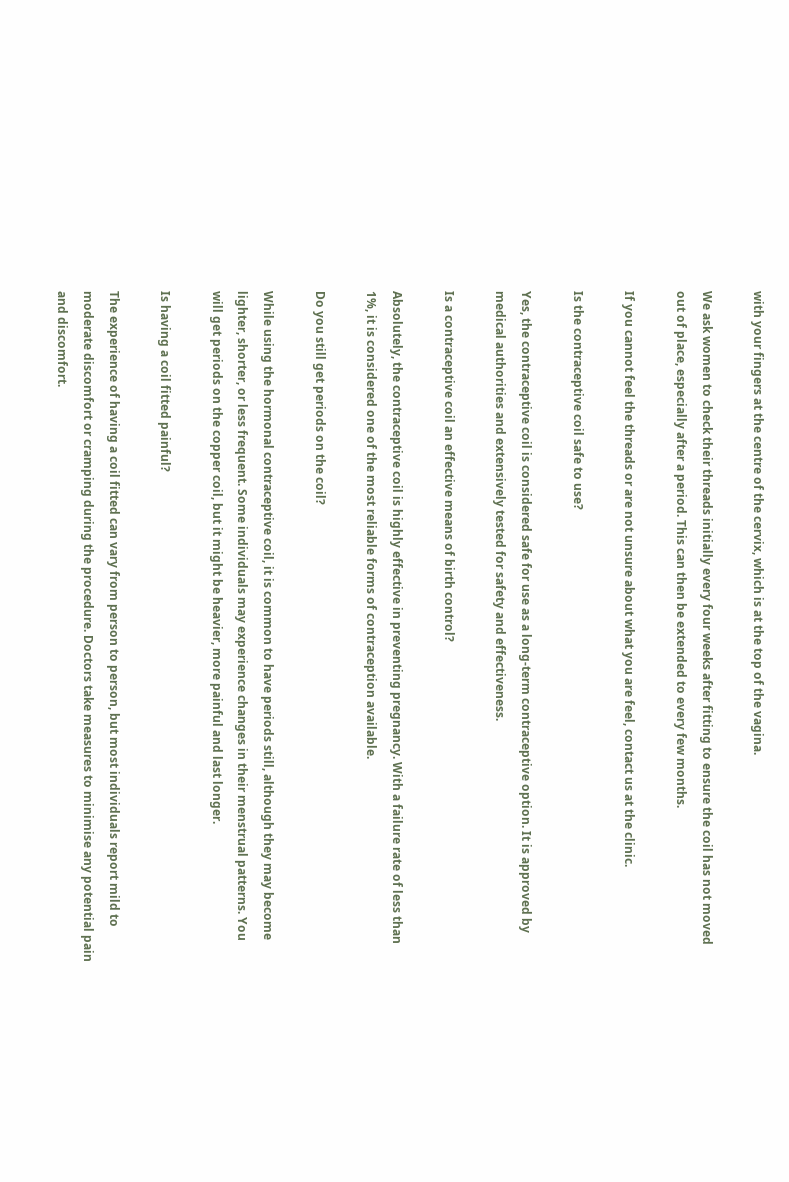with your fingers at the centre of the cervix, which is at the top of the vagina.

We ask women to check their threads initially every four weeks after fitting to ensure the coil has not moved out of place, especially after a period. This can then be extended to every few months.

If you cannot feel the threads or are not unsure about what you are feel, contact us at the clinic.

Is the contraceptive coil safe to use?

Yes, the contraceptive coil is considered safe for use as a long-term contraceptive option. It is approved by medical authorities and extensively tested for safety and effectiveness.

Is a contraceptive coil an effective means of birth control?

Absolutely, the contraceptive coil is highly effective in preventing pregnancy. With a failure rate of less than 1%, it is considered one of the most reliable forms of contraception available.

Do you still get periods on the coil?

While using the hormonal contraceptive coil, it is common to have periods still, although they may become lighter, shorter, or less frequent. Some individuals may experience changes in their menstrual patterns. You will get periods on the copper coil, but it might be heavier, more painful and last longer.

Is having a coil fitted painful?

The experience of having a coil fitted can vary from person to person, but most individuals report mild to moderate discomfort or cramping during the procedure. Doctors take measures to minimise any potential pain and discomfort.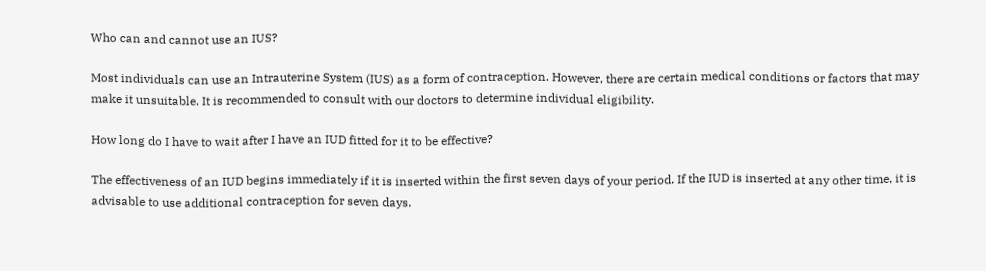Who can and cannot use an IUS?

Most individuals can use an Intrauterine System (IUS) as a form of contraception. However, there are certain medical conditions or factors that may make it unsuitable. It is recommended to consult with our doctors to determine individual eligibility.

How long do I have to wait after I have an IUD fitted for it to be effective?

The effectiveness of an IUD begins immediately if it is inserted within the first seven days of your period. If the IUD is inserted at any other time, it is advisable to use additional contraception for seven days.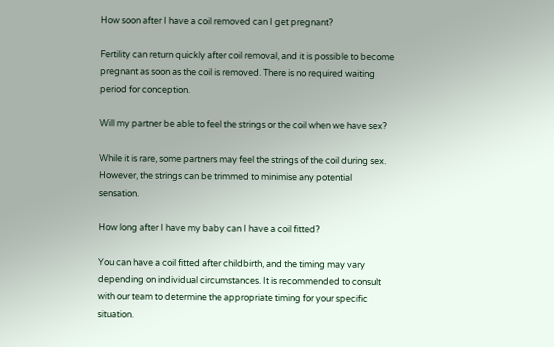How soon after I have a coil removed can I get pregnant?

Fertility can return quickly after coil removal, and it is possible to become pregnant as soon as the coil is removed. There is no required waiting period for conception.

Will my partner be able to feel the strings or the coil when we have sex?

While it is rare, some partners may feel the strings of the coil during sex. However, the strings can be trimmed to minimise any potential sensation.

How long after I have my baby can I have a coil fitted?

You can have a coil fitted after childbirth, and the timing may vary depending on individual circumstances. It is recommended to consult with our team to determine the appropriate timing for your specific situation.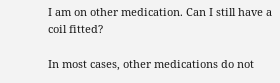I am on other medication. Can I still have a coil fitted?

In most cases, other medications do not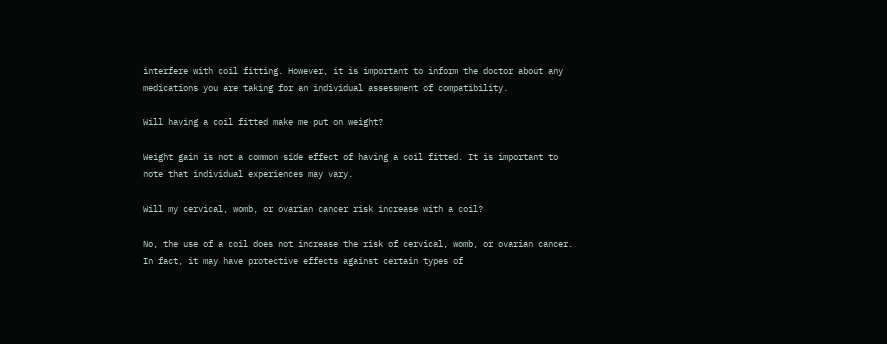interfere with coil fitting. However, it is important to inform the doctor about any medications you are taking for an individual assessment of compatibility.

Will having a coil fitted make me put on weight?

Weight gain is not a common side effect of having a coil fitted. It is important to note that individual experiences may vary.

Will my cervical, womb, or ovarian cancer risk increase with a coil?

No, the use of a coil does not increase the risk of cervical, womb, or ovarian cancer. In fact, it may have protective effects against certain types of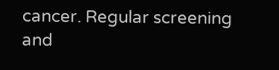cancer. Regular screening and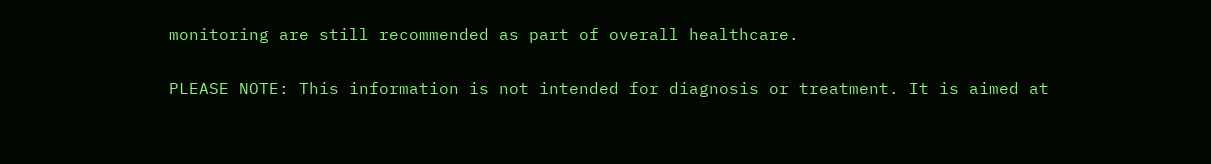monitoring are still recommended as part of overall healthcare.

PLEASE NOTE: This information is not intended for diagnosis or treatment. It is aimed at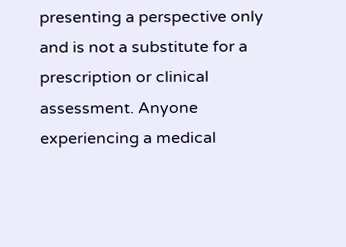presenting a perspective only and is not a substitute for a prescription or clinical assessment. Anyone experiencing a medical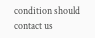condition should contact us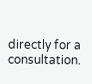directly for a consultation.